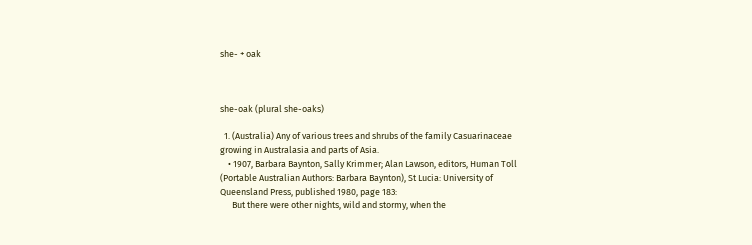she- + oak



she-oak (plural she-oaks)

  1. (Australia) Any of various trees and shrubs of the family Casuarinaceae growing in Australasia and parts of Asia.
    • 1907, Barbara Baynton, Sally Krimmer; Alan Lawson, editors, Human Toll (Portable Australian Authors: Barbara Baynton), St Lucia: University of Queensland Press, published 1980, page 183:
      But there were other nights, wild and stormy, when the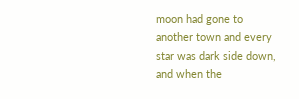moon had gone to another town and every star was dark side down, and when the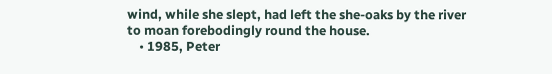wind, while she slept, had left the she-oaks by the river to moan forebodingly round the house.
    • 1985, Peter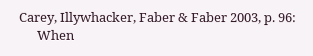Carey, Illywhacker, Faber & Faber 2003, p. 96:
      When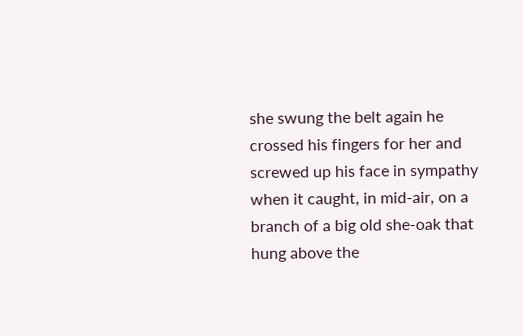she swung the belt again he crossed his fingers for her and screwed up his face in sympathy when it caught, in mid-air, on a branch of a big old she-oak that hung above the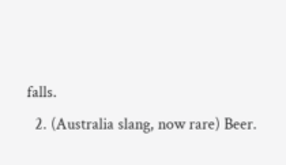falls.
  2. (Australia slang, now rare) Beer.